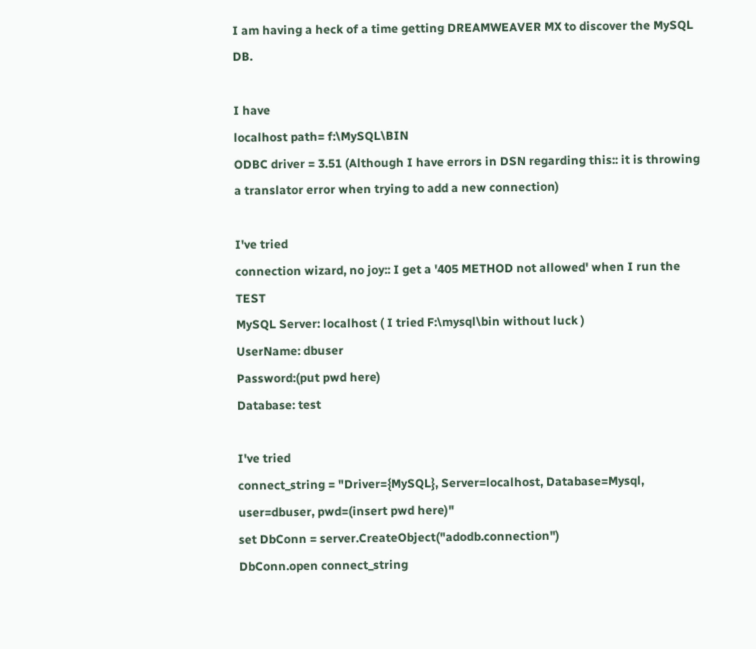I am having a heck of a time getting DREAMWEAVER MX to discover the MySQL DB.

I have
localhost path= f:\MySQL\BIN
ODBC driver = 3.51 (Although I have errors in DSN regarding this:: it is throwing a translator error when trying to add a new connection)

I've tried
connection wizard, no joy:: I get a '405 METHOD not allowed' when I run the TEST
MySQL Server: localhost ( I tried F:\mysql\bin without luck )
UserName: dbuser
Password:(put pwd here)
Database: test

I've tried
connect_string = "Driver={MySQL}, Server=localhost, Database=Mysql, user=dbuser, pwd=(insert pwd here)"
set DbConn = server.CreateObject("adodb.connection")
DbConn.open connect_string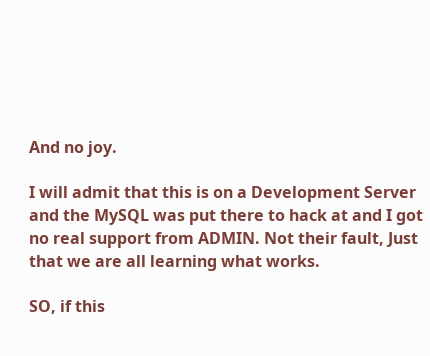And no joy.

I will admit that this is on a Development Server and the MySQL was put there to hack at and I got no real support from ADMIN. Not their fault, Just that we are all learning what works.

SO, if this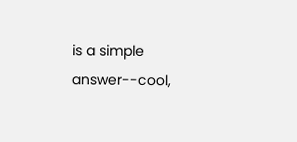is a simple answer--cool,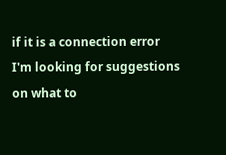if it is a connection error I'm looking for suggestions on what to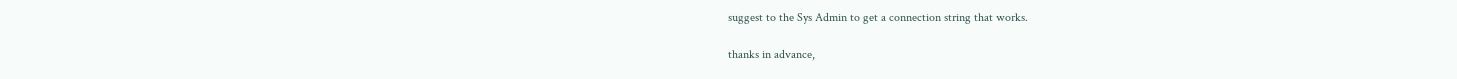suggest to the Sys Admin to get a connection string that works.

thanks in advance,